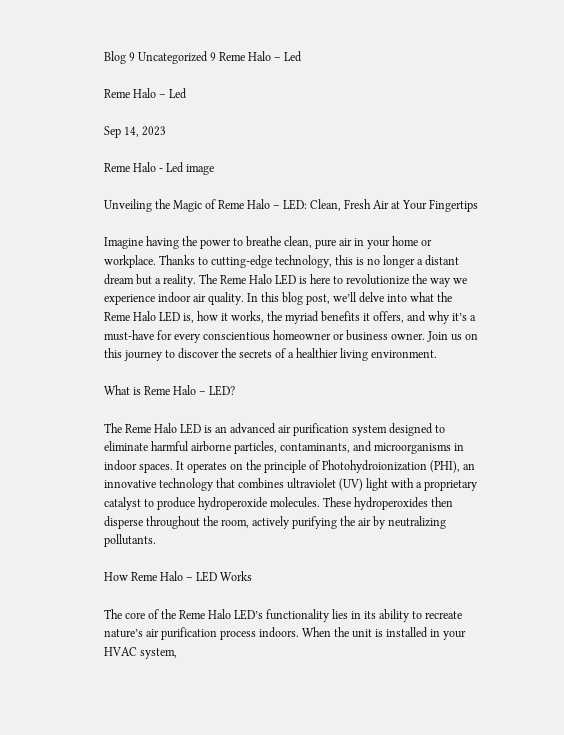Blog 9 Uncategorized 9 Reme Halo – Led

Reme Halo – Led

Sep 14, 2023

Reme Halo - Led image

Unveiling the Magic of Reme Halo – LED: Clean, Fresh Air at Your Fingertips

Imagine having the power to breathe clean, pure air in your home or workplace. Thanks to cutting-edge technology, this is no longer a distant dream but a reality. The Reme Halo LED is here to revolutionize the way we experience indoor air quality. In this blog post, we’ll delve into what the Reme Halo LED is, how it works, the myriad benefits it offers, and why it’s a must-have for every conscientious homeowner or business owner. Join us on this journey to discover the secrets of a healthier living environment.

What is Reme Halo – LED?

The Reme Halo LED is an advanced air purification system designed to eliminate harmful airborne particles, contaminants, and microorganisms in indoor spaces. It operates on the principle of Photohydroionization (PHI), an innovative technology that combines ultraviolet (UV) light with a proprietary catalyst to produce hydroperoxide molecules. These hydroperoxides then disperse throughout the room, actively purifying the air by neutralizing pollutants.

How Reme Halo – LED Works

The core of the Reme Halo LED’s functionality lies in its ability to recreate nature’s air purification process indoors. When the unit is installed in your HVAC system,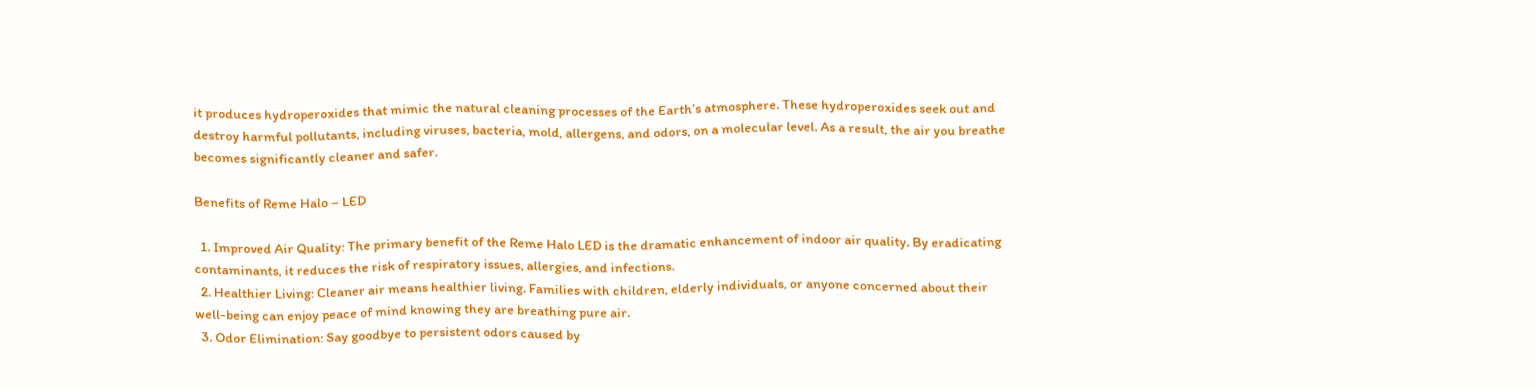it produces hydroperoxides that mimic the natural cleaning processes of the Earth’s atmosphere. These hydroperoxides seek out and destroy harmful pollutants, including viruses, bacteria, mold, allergens, and odors, on a molecular level. As a result, the air you breathe becomes significantly cleaner and safer.

Benefits of Reme Halo – LED

  1. Improved Air Quality: The primary benefit of the Reme Halo LED is the dramatic enhancement of indoor air quality. By eradicating contaminants, it reduces the risk of respiratory issues, allergies, and infections.
  2. Healthier Living: Cleaner air means healthier living. Families with children, elderly individuals, or anyone concerned about their well-being can enjoy peace of mind knowing they are breathing pure air.
  3. Odor Elimination: Say goodbye to persistent odors caused by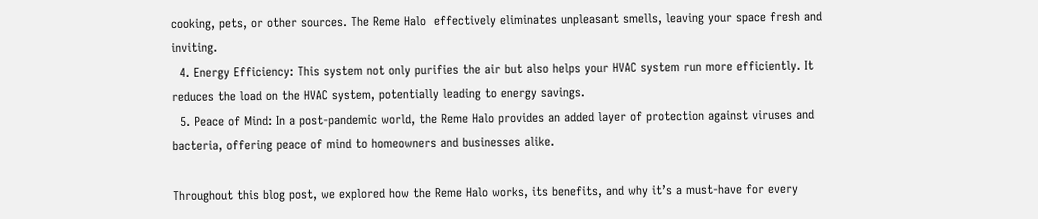cooking, pets, or other sources. The Reme Halo  effectively eliminates unpleasant smells, leaving your space fresh and inviting.
  4. Energy Efficiency: This system not only purifies the air but also helps your HVAC system run more efficiently. It reduces the load on the HVAC system, potentially leading to energy savings.
  5. Peace of Mind: In a post-pandemic world, the Reme Halo provides an added layer of protection against viruses and bacteria, offering peace of mind to homeowners and businesses alike.

Throughout this blog post, we explored how the Reme Halo works, its benefits, and why it’s a must-have for every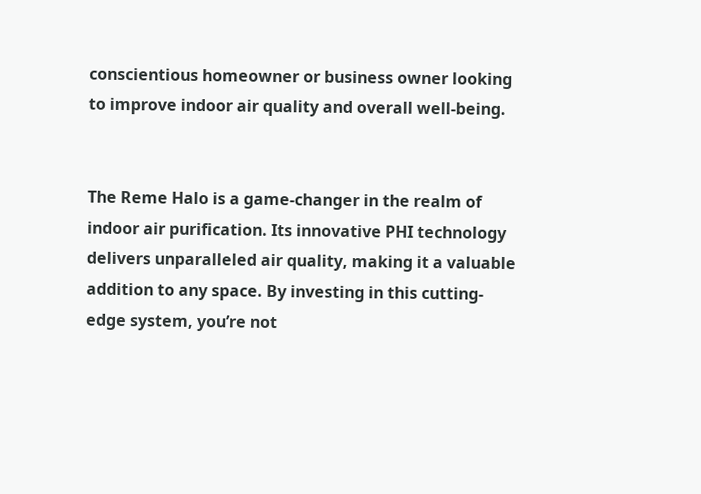conscientious homeowner or business owner looking to improve indoor air quality and overall well-being.


The Reme Halo is a game-changer in the realm of indoor air purification. Its innovative PHI technology delivers unparalleled air quality, making it a valuable addition to any space. By investing in this cutting-edge system, you’re not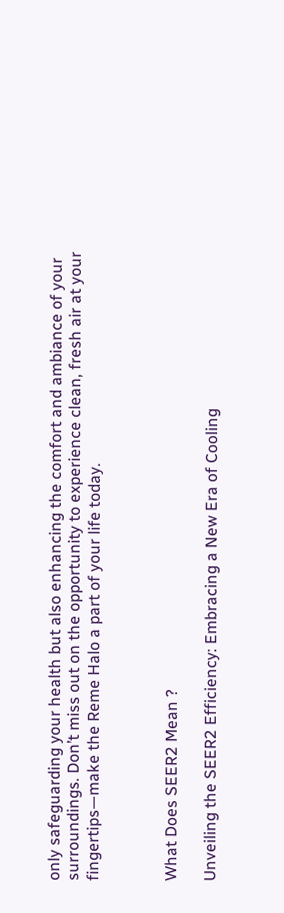only safeguarding your health but also enhancing the comfort and ambiance of your surroundings. Don’t miss out on the opportunity to experience clean, fresh air at your fingertips—make the Reme Halo a part of your life today.



What Does SEER2 Mean ?

Unveiling the SEER2 Efficiency: Embracing a New Era of Cooling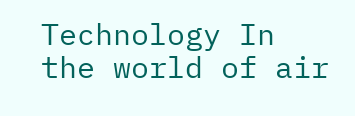Technology In the world of air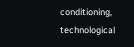conditioning, technological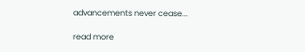advancements never cease...

read more